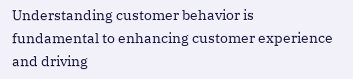Understanding customer behavior is fundamental to enhancing customer experience and driving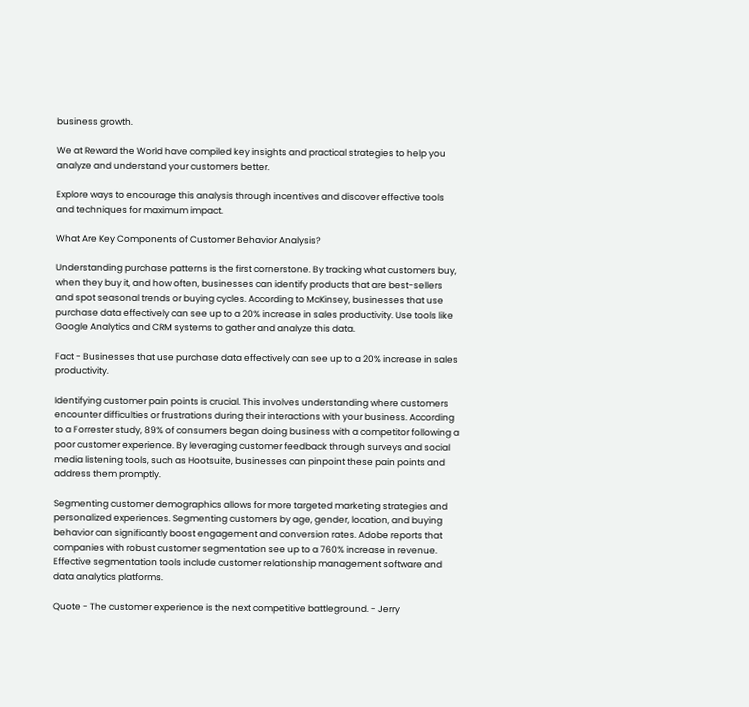business growth.

We at Reward the World have compiled key insights and practical strategies to help you analyze and understand your customers better.

Explore ways to encourage this analysis through incentives and discover effective tools and techniques for maximum impact.

What Are Key Components of Customer Behavior Analysis?

Understanding purchase patterns is the first cornerstone. By tracking what customers buy, when they buy it, and how often, businesses can identify products that are best-sellers and spot seasonal trends or buying cycles. According to McKinsey, businesses that use purchase data effectively can see up to a 20% increase in sales productivity. Use tools like Google Analytics and CRM systems to gather and analyze this data.

Fact - Businesses that use purchase data effectively can see up to a 20% increase in sales productivity.

Identifying customer pain points is crucial. This involves understanding where customers encounter difficulties or frustrations during their interactions with your business. According to a Forrester study, 89% of consumers began doing business with a competitor following a poor customer experience. By leveraging customer feedback through surveys and social media listening tools, such as Hootsuite, businesses can pinpoint these pain points and address them promptly.

Segmenting customer demographics allows for more targeted marketing strategies and personalized experiences. Segmenting customers by age, gender, location, and buying behavior can significantly boost engagement and conversion rates. Adobe reports that companies with robust customer segmentation see up to a 760% increase in revenue. Effective segmentation tools include customer relationship management software and data analytics platforms.

Quote - The customer experience is the next competitive battleground. - Jerry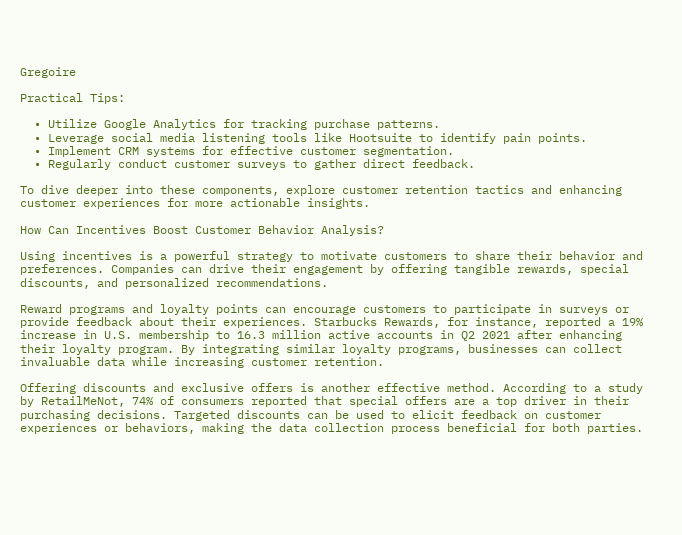Gregoire

Practical Tips:

  • Utilize Google Analytics for tracking purchase patterns.
  • Leverage social media listening tools like Hootsuite to identify pain points.
  • Implement CRM systems for effective customer segmentation.
  • Regularly conduct customer surveys to gather direct feedback.

To dive deeper into these components, explore customer retention tactics and enhancing customer experiences for more actionable insights.

How Can Incentives Boost Customer Behavior Analysis?

Using incentives is a powerful strategy to motivate customers to share their behavior and preferences. Companies can drive their engagement by offering tangible rewards, special discounts, and personalized recommendations.

Reward programs and loyalty points can encourage customers to participate in surveys or provide feedback about their experiences. Starbucks Rewards, for instance, reported a 19% increase in U.S. membership to 16.3 million active accounts in Q2 2021 after enhancing their loyalty program. By integrating similar loyalty programs, businesses can collect invaluable data while increasing customer retention.

Offering discounts and exclusive offers is another effective method. According to a study by RetailMeNot, 74% of consumers reported that special offers are a top driver in their purchasing decisions. Targeted discounts can be used to elicit feedback on customer experiences or behaviors, making the data collection process beneficial for both parties.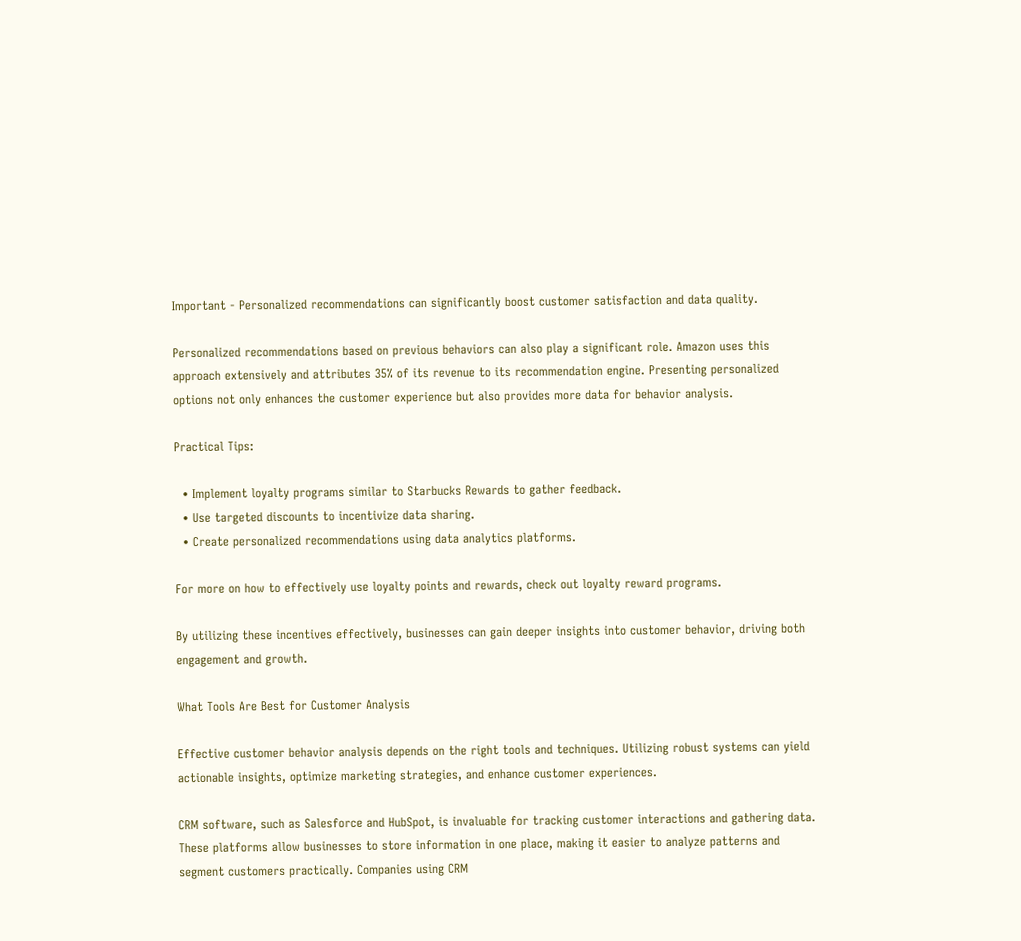Important - Personalized recommendations can significantly boost customer satisfaction and data quality.

Personalized recommendations based on previous behaviors can also play a significant role. Amazon uses this approach extensively and attributes 35% of its revenue to its recommendation engine. Presenting personalized options not only enhances the customer experience but also provides more data for behavior analysis.

Practical Tips:

  • Implement loyalty programs similar to Starbucks Rewards to gather feedback.
  • Use targeted discounts to incentivize data sharing.
  • Create personalized recommendations using data analytics platforms.

For more on how to effectively use loyalty points and rewards, check out loyalty reward programs.

By utilizing these incentives effectively, businesses can gain deeper insights into customer behavior, driving both engagement and growth.

What Tools Are Best for Customer Analysis

Effective customer behavior analysis depends on the right tools and techniques. Utilizing robust systems can yield actionable insights, optimize marketing strategies, and enhance customer experiences.

CRM software, such as Salesforce and HubSpot, is invaluable for tracking customer interactions and gathering data. These platforms allow businesses to store information in one place, making it easier to analyze patterns and segment customers practically. Companies using CRM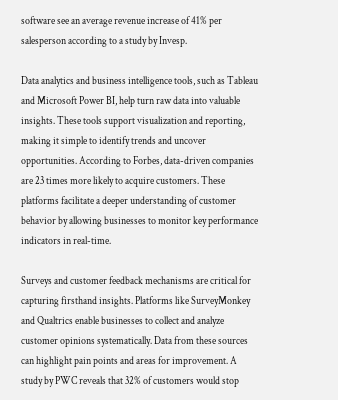software see an average revenue increase of 41% per salesperson according to a study by Invesp.

Data analytics and business intelligence tools, such as Tableau and Microsoft Power BI, help turn raw data into valuable insights. These tools support visualization and reporting, making it simple to identify trends and uncover opportunities. According to Forbes, data-driven companies are 23 times more likely to acquire customers. These platforms facilitate a deeper understanding of customer behavior by allowing businesses to monitor key performance indicators in real-time.

Surveys and customer feedback mechanisms are critical for capturing firsthand insights. Platforms like SurveyMonkey and Qualtrics enable businesses to collect and analyze customer opinions systematically. Data from these sources can highlight pain points and areas for improvement. A study by PWC reveals that 32% of customers would stop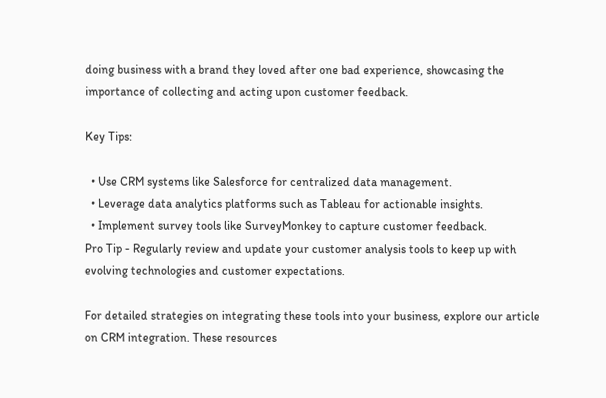doing business with a brand they loved after one bad experience, showcasing the importance of collecting and acting upon customer feedback.

Key Tips:

  • Use CRM systems like Salesforce for centralized data management.
  • Leverage data analytics platforms such as Tableau for actionable insights.
  • Implement survey tools like SurveyMonkey to capture customer feedback.
Pro Tip - Regularly review and update your customer analysis tools to keep up with evolving technologies and customer expectations.

For detailed strategies on integrating these tools into your business, explore our article on CRM integration. These resources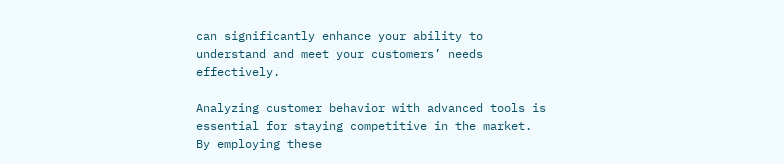can significantly enhance your ability to understand and meet your customers’ needs effectively.

Analyzing customer behavior with advanced tools is essential for staying competitive in the market. By employing these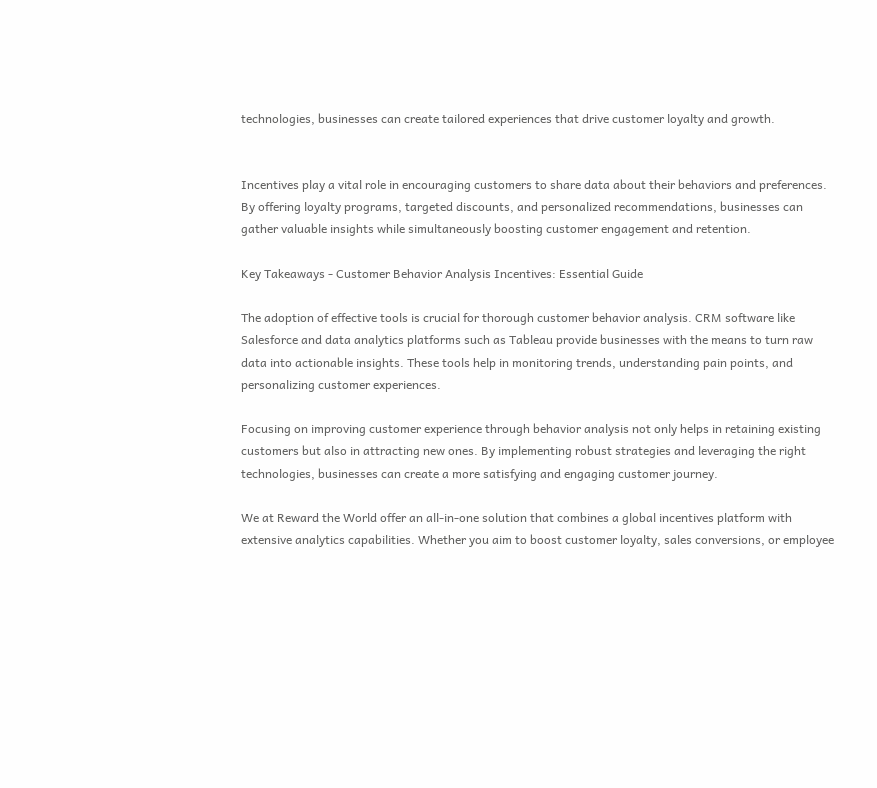technologies, businesses can create tailored experiences that drive customer loyalty and growth.


Incentives play a vital role in encouraging customers to share data about their behaviors and preferences. By offering loyalty programs, targeted discounts, and personalized recommendations, businesses can gather valuable insights while simultaneously boosting customer engagement and retention.

Key Takeaways - Customer Behavior Analysis Incentives: Essential Guide

The adoption of effective tools is crucial for thorough customer behavior analysis. CRM software like Salesforce and data analytics platforms such as Tableau provide businesses with the means to turn raw data into actionable insights. These tools help in monitoring trends, understanding pain points, and personalizing customer experiences.

Focusing on improving customer experience through behavior analysis not only helps in retaining existing customers but also in attracting new ones. By implementing robust strategies and leveraging the right technologies, businesses can create a more satisfying and engaging customer journey.

We at Reward the World offer an all-in-one solution that combines a global incentives platform with extensive analytics capabilities. Whether you aim to boost customer loyalty, sales conversions, or employee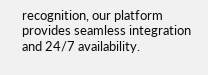recognition, our platform provides seamless integration and 24/7 availability.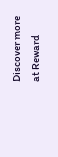Discover more at Reward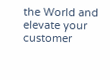the World and elevate your customer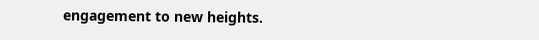engagement to new heights.